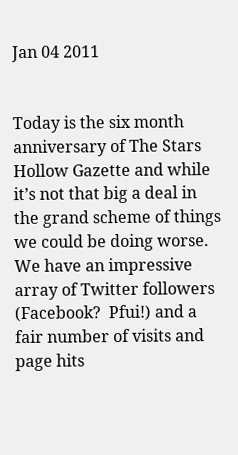Jan 04 2011


Today is the six month anniversary of The Stars Hollow Gazette and while it’s not that big a deal in the grand scheme of things we could be doing worse.  We have an impressive array of Twitter followers (Facebook?  Pfui!) and a fair number of visits and page hits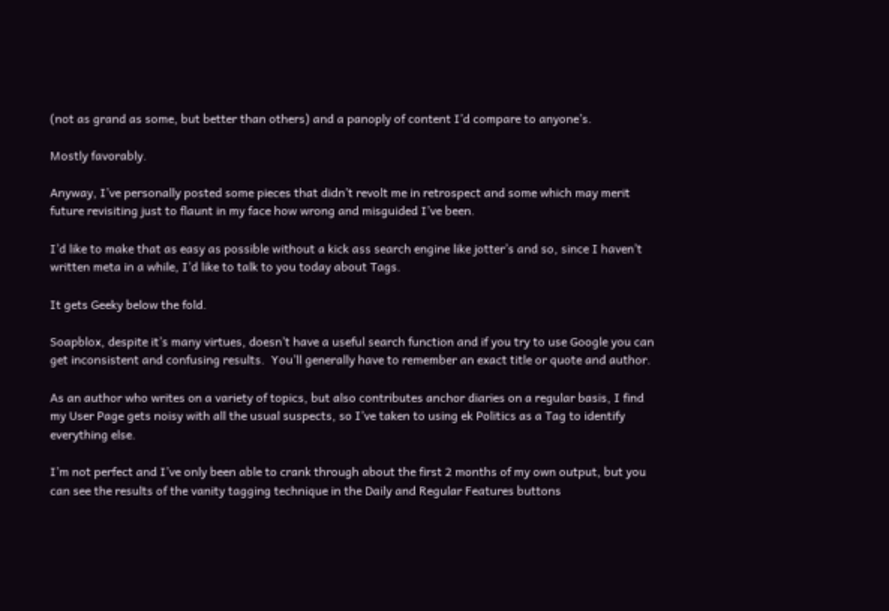(not as grand as some, but better than others) and a panoply of content I’d compare to anyone’s.

Mostly favorably.

Anyway, I’ve personally posted some pieces that didn’t revolt me in retrospect and some which may merit future revisiting just to flaunt in my face how wrong and misguided I’ve been.

I’d like to make that as easy as possible without a kick ass search engine like jotter’s and so, since I haven’t written meta in a while, I’d like to talk to you today about Tags.

It gets Geeky below the fold.

Soapblox, despite it’s many virtues, doesn’t have a useful search function and if you try to use Google you can get inconsistent and confusing results.  You’ll generally have to remember an exact title or quote and author.

As an author who writes on a variety of topics, but also contributes anchor diaries on a regular basis, I find my User Page gets noisy with all the usual suspects, so I’ve taken to using ek Politics as a Tag to identify everything else.

I’m not perfect and I’ve only been able to crank through about the first 2 months of my own output, but you can see the results of the vanity tagging technique in the Daily and Regular Features buttons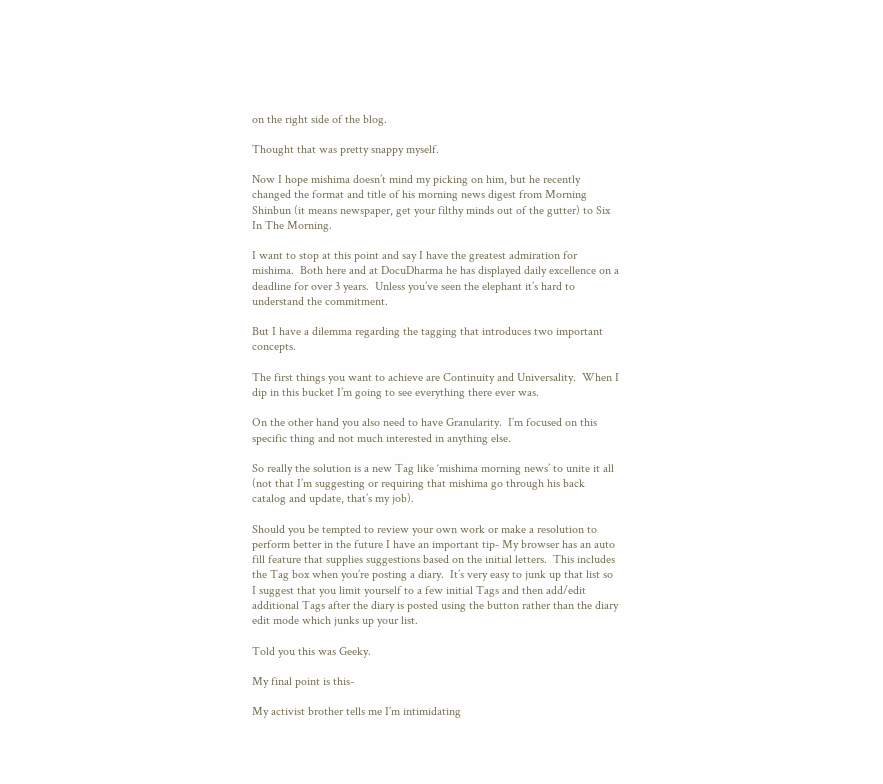on the right side of the blog.

Thought that was pretty snappy myself.

Now I hope mishima doesn’t mind my picking on him, but he recently changed the format and title of his morning news digest from Morning Shinbun (it means newspaper, get your filthy minds out of the gutter) to Six In The Morning.

I want to stop at this point and say I have the greatest admiration for mishima.  Both here and at DocuDharma he has displayed daily excellence on a deadline for over 3 years.  Unless you’ve seen the elephant it’s hard to understand the commitment.

But I have a dilemma regarding the tagging that introduces two important concepts.

The first things you want to achieve are Continuity and Universality.  When I dip in this bucket I’m going to see everything there ever was.

On the other hand you also need to have Granularity.  I’m focused on this specific thing and not much interested in anything else.

So really the solution is a new Tag like ‘mishima morning news’ to unite it all (not that I’m suggesting or requiring that mishima go through his back catalog and update, that’s my job).

Should you be tempted to review your own work or make a resolution to perform better in the future I have an important tip- My browser has an auto fill feature that supplies suggestions based on the initial letters.  This includes the Tag box when you’re posting a diary.  It’s very easy to junk up that list so I suggest that you limit yourself to a few initial Tags and then add/edit additional Tags after the diary is posted using the button rather than the diary edit mode which junks up your list.

Told you this was Geeky.

My final point is this-

My activist brother tells me I’m intimidating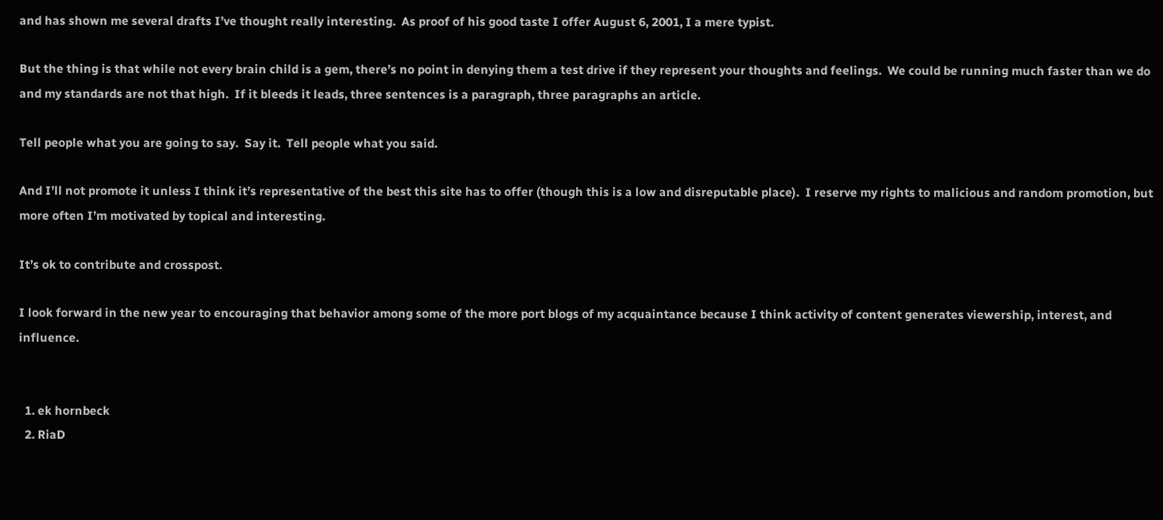and has shown me several drafts I’ve thought really interesting.  As proof of his good taste I offer August 6, 2001, I a mere typist.

But the thing is that while not every brain child is a gem, there’s no point in denying them a test drive if they represent your thoughts and feelings.  We could be running much faster than we do and my standards are not that high.  If it bleeds it leads, three sentences is a paragraph, three paragraphs an article.

Tell people what you are going to say.  Say it.  Tell people what you said.

And I’ll not promote it unless I think it’s representative of the best this site has to offer (though this is a low and disreputable place).  I reserve my rights to malicious and random promotion, but more often I’m motivated by topical and interesting.

It’s ok to contribute and crosspost.

I look forward in the new year to encouraging that behavior among some of the more port blogs of my acquaintance because I think activity of content generates viewership, interest, and influence.


  1. ek hornbeck
  2. RiaD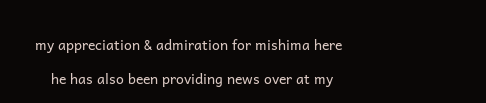my appreciation & admiration for mishima here

    he has also been providing news over at my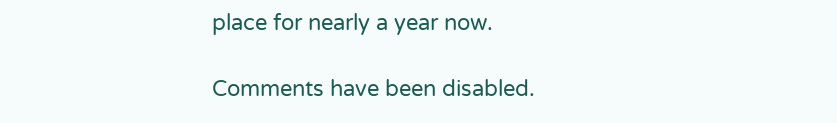place for nearly a year now.

Comments have been disabled.